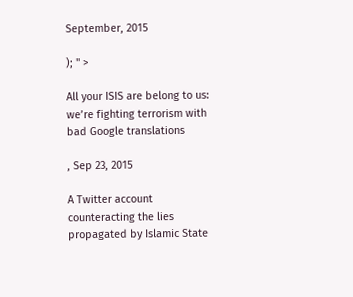September, 2015

); " >

All your ISIS are belong to us: we’re fighting terrorism with bad Google translations

, Sep 23, 2015

A Twitter account counteracting the lies propagated by Islamic State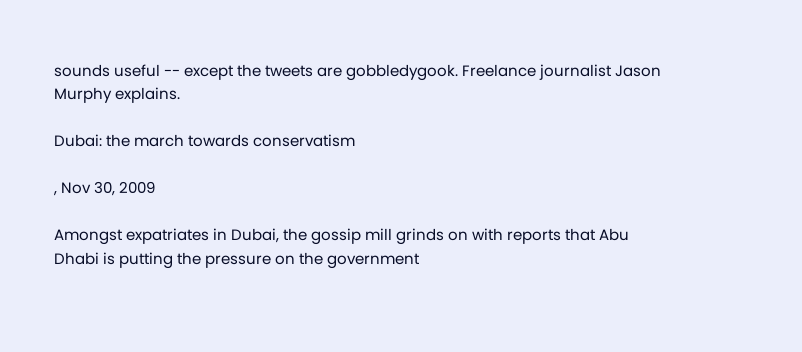sounds useful -- except the tweets are gobbledygook. Freelance journalist Jason Murphy explains.

Dubai: the march towards conservatism

, Nov 30, 2009

Amongst expatriates in Dubai, the gossip mill grinds on with reports that Abu Dhabi is putting the pressure on the government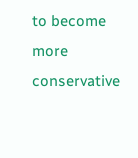to become more conservative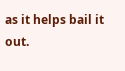as it helps bail it out.